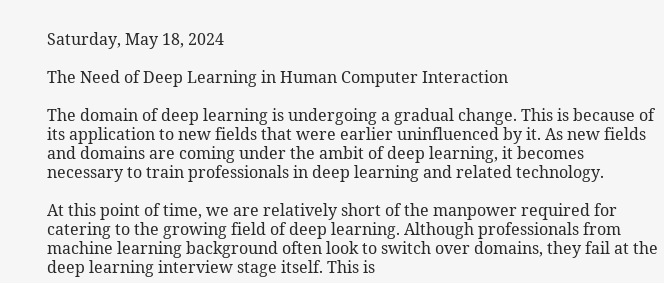Saturday, May 18, 2024

The Need of Deep Learning in Human Computer Interaction

The domain of deep learning is undergoing a gradual change. This is because of its application to new fields that were earlier uninfluenced by it. As new fields and domains are coming under the ambit of deep learning, it becomes necessary to train professionals in deep learning and related technology.

At this point of time, we are relatively short of the manpower required for catering to the growing field of deep learning. Although professionals from machine learning background often look to switch over domains, they fail at the deep learning interview stage itself. This is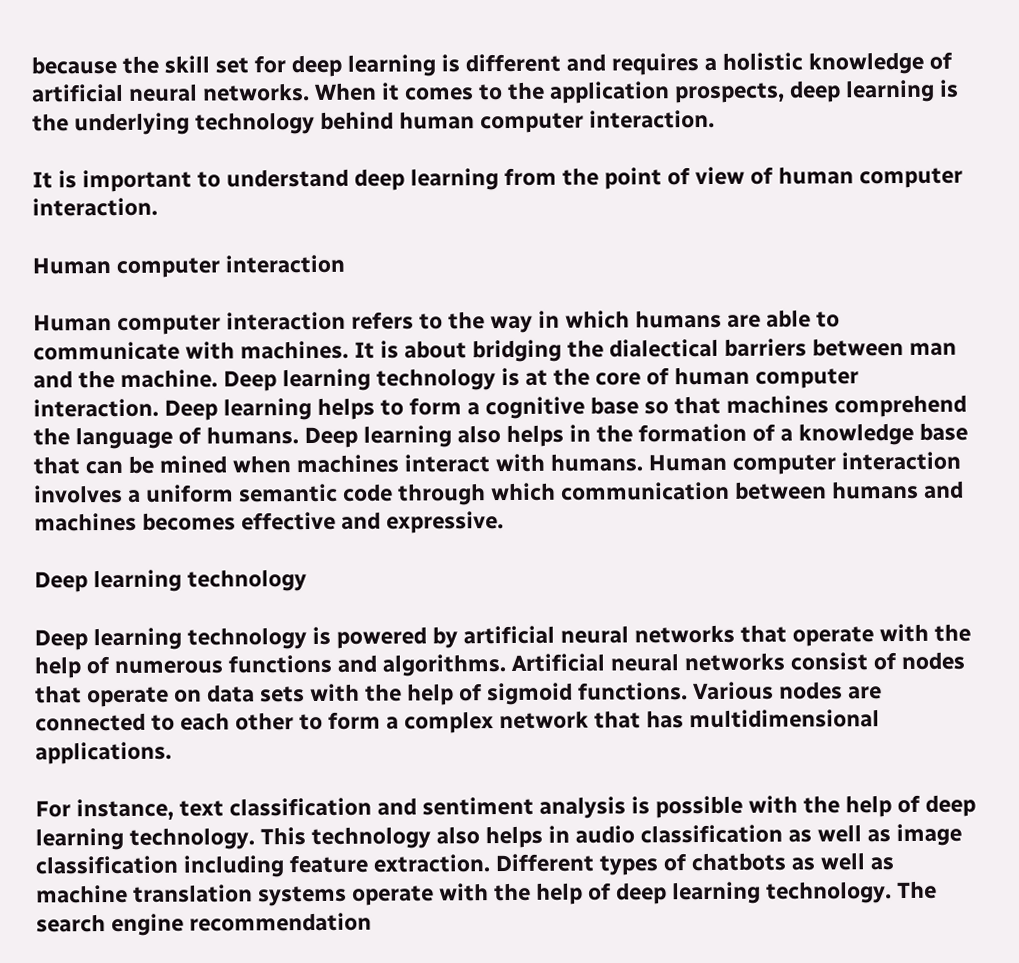because the skill set for deep learning is different and requires a holistic knowledge of artificial neural networks. When it comes to the application prospects, deep learning is the underlying technology behind human computer interaction.

It is important to understand deep learning from the point of view of human computer interaction.

Human computer interaction

Human computer interaction refers to the way in which humans are able to communicate with machines. It is about bridging the dialectical barriers between man and the machine. Deep learning technology is at the core of human computer interaction. Deep learning helps to form a cognitive base so that machines comprehend the language of humans. Deep learning also helps in the formation of a knowledge base that can be mined when machines interact with humans. Human computer interaction involves a uniform semantic code through which communication between humans and machines becomes effective and expressive.

Deep learning technology

Deep learning technology is powered by artificial neural networks that operate with the help of numerous functions and algorithms. Artificial neural networks consist of nodes that operate on data sets with the help of sigmoid functions. Various nodes are connected to each other to form a complex network that has multidimensional applications.

For instance, text classification and sentiment analysis is possible with the help of deep learning technology. This technology also helps in audio classification as well as image classification including feature extraction. Different types of chatbots as well as machine translation systems operate with the help of deep learning technology. The search engine recommendation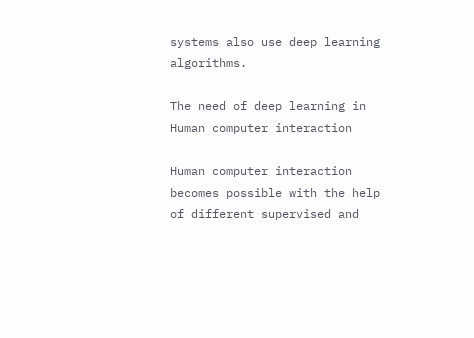systems also use deep learning algorithms.

The need of deep learning in Human computer interaction

Human computer interaction becomes possible with the help of different supervised and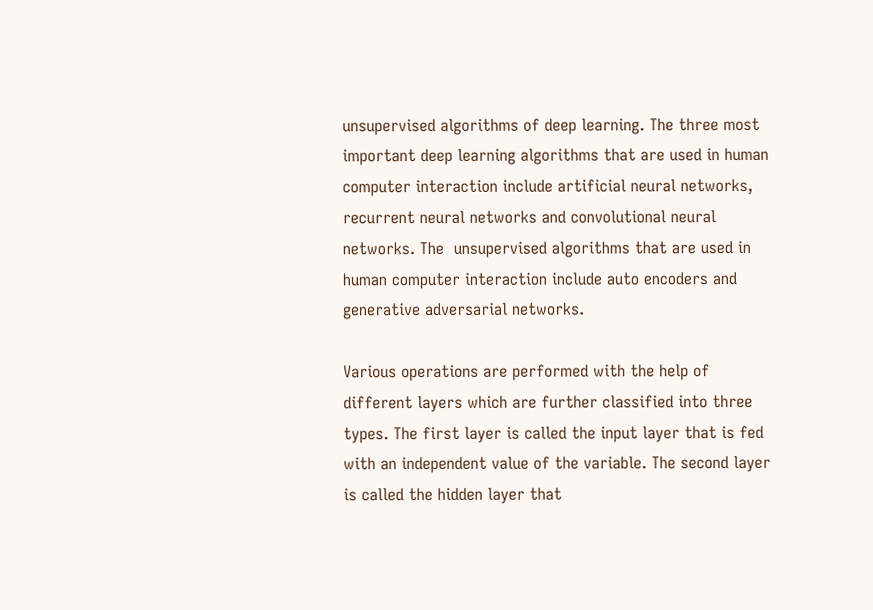unsupervised algorithms of deep learning. The three most important deep learning algorithms that are used in human computer interaction include artificial neural networks, recurrent neural networks and convolutional neural networks. The  unsupervised algorithms that are used in human computer interaction include auto encoders and generative adversarial networks.

Various operations are performed with the help of different layers which are further classified into three types. The first layer is called the input layer that is fed with an independent value of the variable. The second layer is called the hidden layer that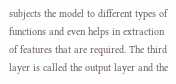subjects the model to different types of functions and even helps in extraction of features that are required. The third layer is called the output layer and the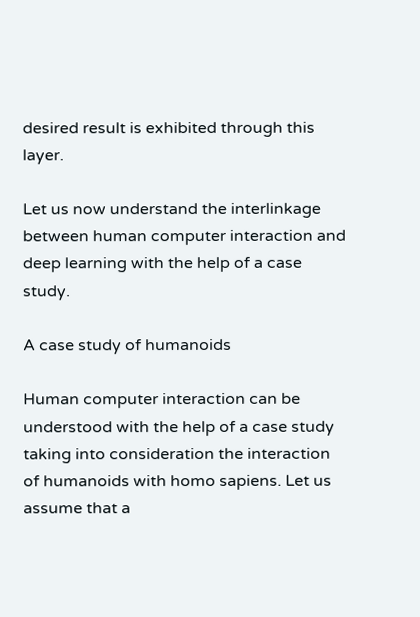desired result is exhibited through this layer.

Let us now understand the interlinkage between human computer interaction and deep learning with the help of a case study.

A case study of humanoids

Human computer interaction can be understood with the help of a case study taking into consideration the interaction of humanoids with homo sapiens. Let us assume that a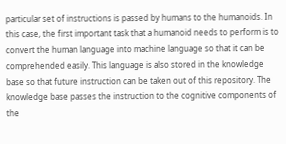particular set of instructions is passed by humans to the humanoids. In this case, the first important task that a humanoid needs to perform is to convert the human language into machine language so that it can be comprehended easily. This language is also stored in the knowledge base so that future instruction can be taken out of this repository. The knowledge base passes the instruction to the cognitive components of the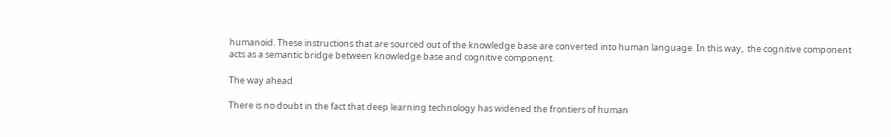humanoid. These instructions that are sourced out of the knowledge base are converted into human language. In this way,  the cognitive component acts as a semantic bridge between knowledge base and cognitive component.

The way ahead

There is no doubt in the fact that deep learning technology has widened the frontiers of human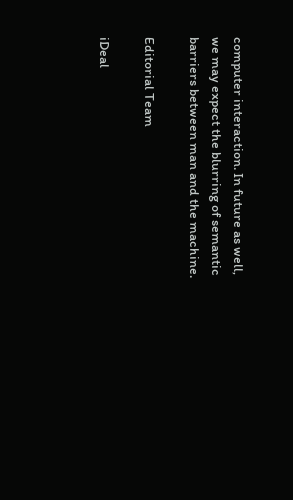computer interaction. In future as well, we may expect the blurring of semantic barriers between man and the machine.

Editorial Team

iDeal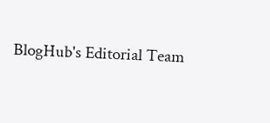BlogHub's Editorial Team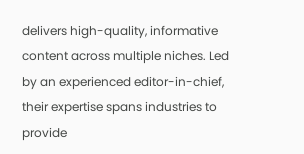delivers high-quality, informative content across multiple niches. Led by an experienced editor-in-chief, their expertise spans industries to provide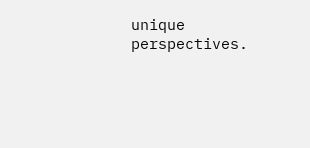unique perspectives.